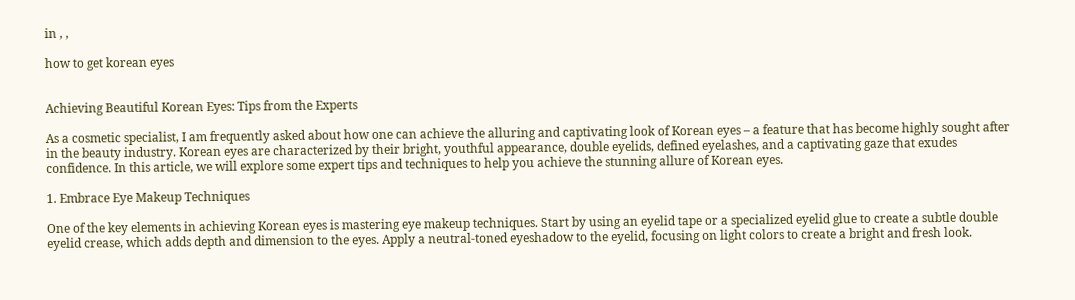in , ,

how to get korean eyes


Achieving Beautiful Korean Eyes: Tips from the Experts

As a cosmetic specialist, I am frequently asked about how one can achieve the alluring and captivating look of Korean eyes – a feature that has become highly sought after in the beauty industry. Korean eyes are characterized by their bright, youthful appearance, double eyelids, defined eyelashes, and a captivating gaze that exudes confidence. In this article, we will explore some expert tips and techniques to help you achieve the stunning allure of Korean eyes.

1. Embrace Eye Makeup Techniques

One of the key elements in achieving Korean eyes is mastering eye makeup techniques. Start by using an eyelid tape or a specialized eyelid glue to create a subtle double eyelid crease, which adds depth and dimension to the eyes. Apply a neutral-toned eyeshadow to the eyelid, focusing on light colors to create a bright and fresh look.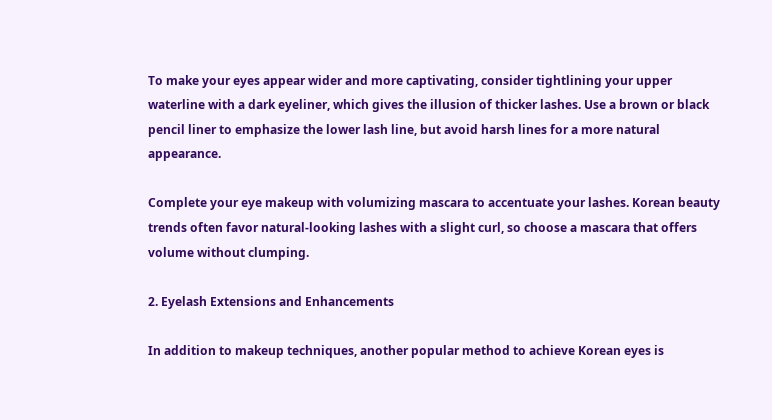To make your eyes appear wider and more captivating, consider tightlining your upper waterline with a dark eyeliner, which gives the illusion of thicker lashes. Use a brown or black pencil liner to emphasize the lower lash line, but avoid harsh lines for a more natural appearance.

Complete your eye makeup with volumizing mascara to accentuate your lashes. Korean beauty trends often favor natural-looking lashes with a slight curl, so choose a mascara that offers volume without clumping.

2. Eyelash Extensions and Enhancements

In addition to makeup techniques, another popular method to achieve Korean eyes is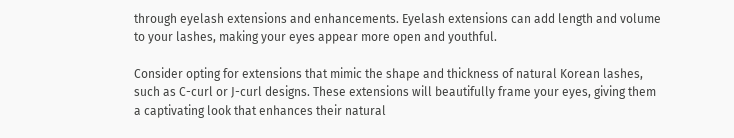through eyelash extensions and enhancements. Eyelash extensions can add length and volume to your lashes, making your eyes appear more open and youthful.

Consider opting for extensions that mimic the shape and thickness of natural Korean lashes, such as C-curl or J-curl designs. These extensions will beautifully frame your eyes, giving them a captivating look that enhances their natural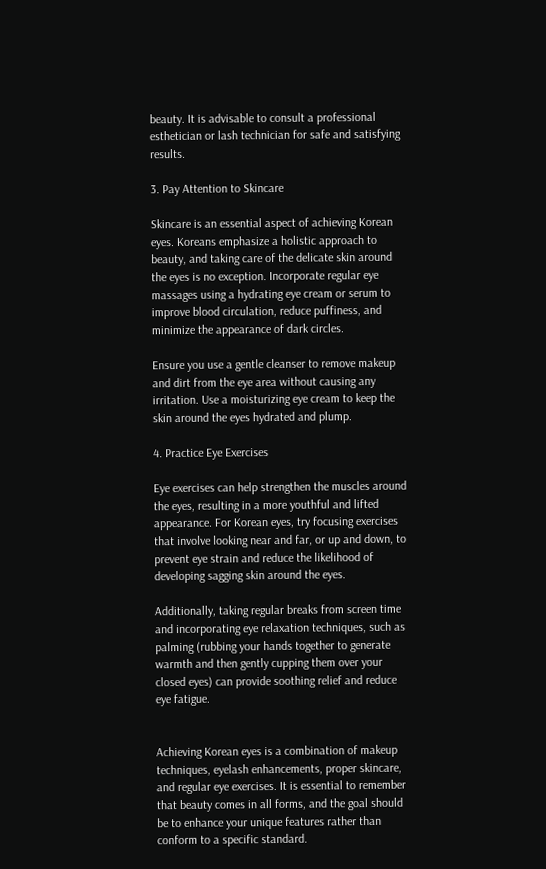beauty. It is advisable to consult a professional esthetician or lash technician for safe and satisfying results.

3. Pay Attention to Skincare

Skincare is an essential aspect of achieving Korean eyes. Koreans emphasize a holistic approach to beauty, and taking care of the delicate skin around the eyes is no exception. Incorporate regular eye massages using a hydrating eye cream or serum to improve blood circulation, reduce puffiness, and minimize the appearance of dark circles.

Ensure you use a gentle cleanser to remove makeup and dirt from the eye area without causing any irritation. Use a moisturizing eye cream to keep the skin around the eyes hydrated and plump.

4. Practice Eye Exercises

Eye exercises can help strengthen the muscles around the eyes, resulting in a more youthful and lifted appearance. For Korean eyes, try focusing exercises that involve looking near and far, or up and down, to prevent eye strain and reduce the likelihood of developing sagging skin around the eyes.

Additionally, taking regular breaks from screen time and incorporating eye relaxation techniques, such as palming (rubbing your hands together to generate warmth and then gently cupping them over your closed eyes) can provide soothing relief and reduce eye fatigue.


Achieving Korean eyes is a combination of makeup techniques, eyelash enhancements, proper skincare, and regular eye exercises. It is essential to remember that beauty comes in all forms, and the goal should be to enhance your unique features rather than conform to a specific standard.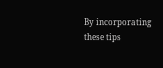By incorporating these tips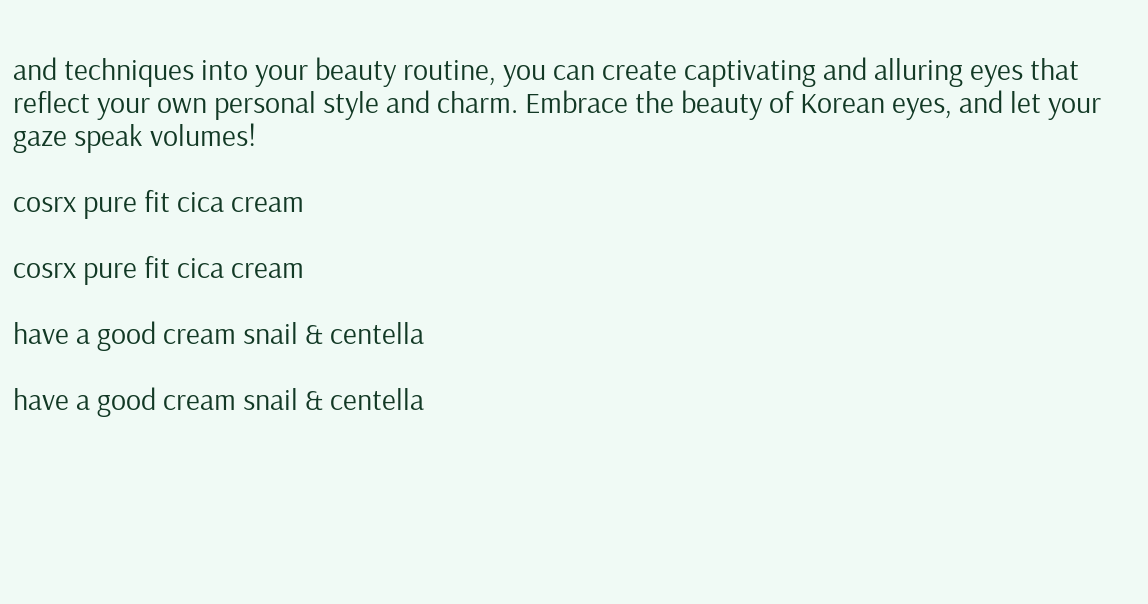and techniques into your beauty routine, you can create captivating and alluring eyes that reflect your own personal style and charm. Embrace the beauty of Korean eyes, and let your gaze speak volumes!

cosrx pure fit cica cream

cosrx pure fit cica cream

have a good cream snail & centella

have a good cream snail & centella